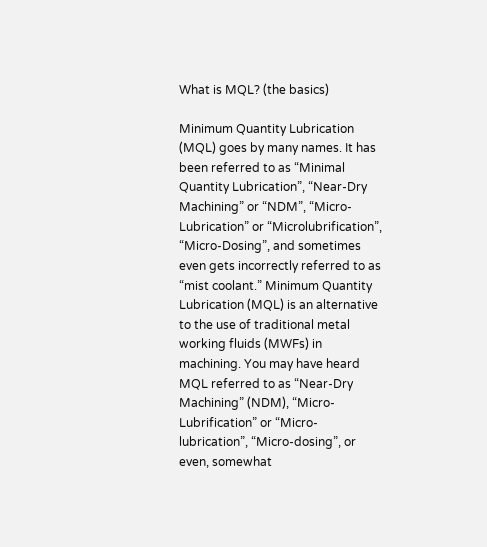What is MQL? (the basics)

Minimum Quantity Lubrication (MQL) goes by many names. It has been referred to as “Minimal Quantity Lubrication”, “Near-Dry Machining” or “NDM”, “Micro-Lubrication” or “Microlubrification”, “Micro-Dosing”, and sometimes even gets incorrectly referred to as “mist coolant.” Minimum Quantity Lubrication (MQL) is an alternative to the use of traditional metal working fluids (MWFs) in machining. You may have heard MQL referred to as “Near-Dry Machining” (NDM), “Micro-Lubrification” or “Micro-lubrication”, “Micro-dosing”, or even, somewhat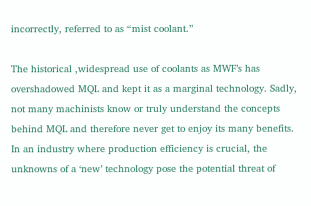incorrectly, referred to as “mist coolant.”

The historical ,widespread use of coolants as MWF’s has overshadowed MQL and kept it as a marginal technology. Sadly, not many machinists know or truly understand the concepts behind MQL and therefore never get to enjoy its many benefits. In an industry where production efficiency is crucial, the unknowns of a ‘new’ technology pose the potential threat of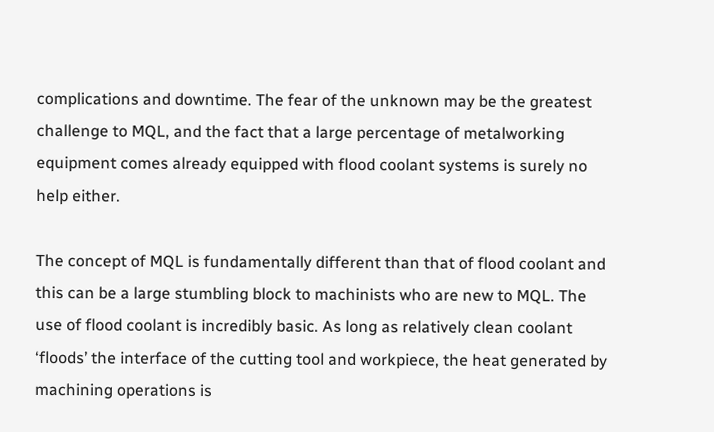complications and downtime. The fear of the unknown may be the greatest challenge to MQL, and the fact that a large percentage of metalworking equipment comes already equipped with flood coolant systems is surely no help either.

The concept of MQL is fundamentally different than that of flood coolant and this can be a large stumbling block to machinists who are new to MQL. The use of flood coolant is incredibly basic. As long as relatively clean coolant ‘floods’ the interface of the cutting tool and workpiece, the heat generated by machining operations is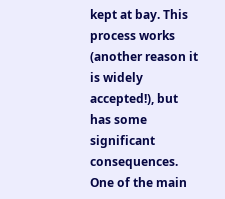kept at bay. This process works (another reason it is widely accepted!), but has some significant consequences. One of the main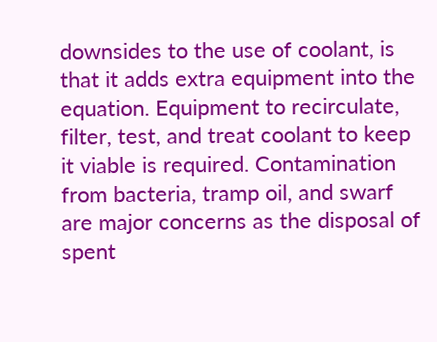downsides to the use of coolant, is that it adds extra equipment into the equation. Equipment to recirculate, filter, test, and treat coolant to keep it viable is required. Contamination from bacteria, tramp oil, and swarf are major concerns as the disposal of spent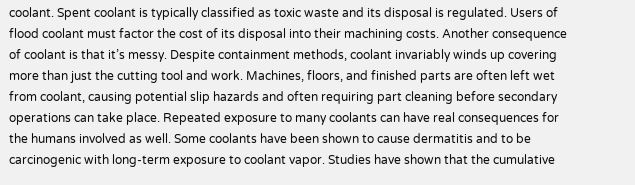coolant. Spent coolant is typically classified as toxic waste and its disposal is regulated. Users of flood coolant must factor the cost of its disposal into their machining costs. Another consequence of coolant is that it’s messy. Despite containment methods, coolant invariably winds up covering more than just the cutting tool and work. Machines, floors, and finished parts are often left wet from coolant, causing potential slip hazards and often requiring part cleaning before secondary operations can take place. Repeated exposure to many coolants can have real consequences for the humans involved as well. Some coolants have been shown to cause dermatitis and to be carcinogenic with long-term exposure to coolant vapor. Studies have shown that the cumulative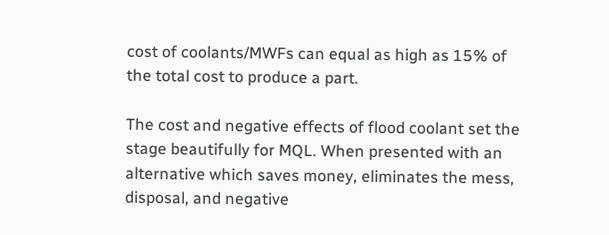cost of coolants/MWFs can equal as high as 15% of the total cost to produce a part.

The cost and negative effects of flood coolant set the stage beautifully for MQL. When presented with an alternative which saves money, eliminates the mess, disposal, and negative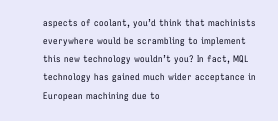aspects of coolant, you’d think that machinists everywhere would be scrambling to implement this new technology wouldn’t you? In fact, MQL technology has gained much wider acceptance in European machining due to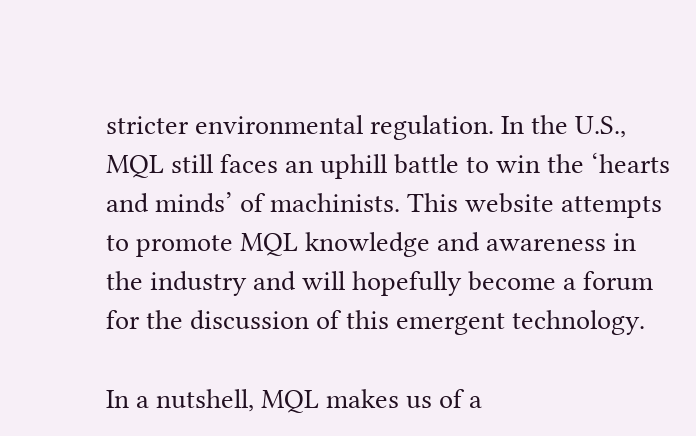stricter environmental regulation. In the U.S., MQL still faces an uphill battle to win the ‘hearts and minds’ of machinists. This website attempts to promote MQL knowledge and awareness in the industry and will hopefully become a forum for the discussion of this emergent technology.

In a nutshell, MQL makes us of a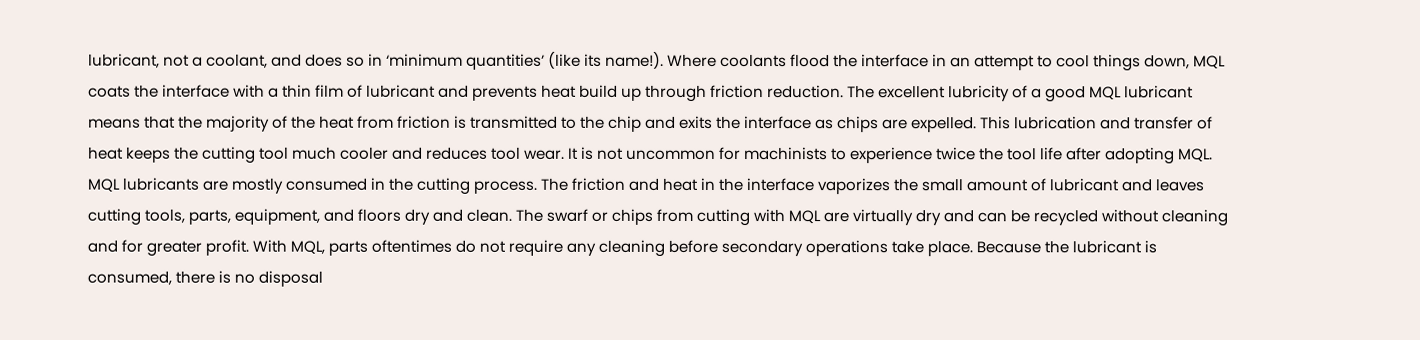lubricant, not a coolant, and does so in ‘minimum quantities’ (like its name!). Where coolants flood the interface in an attempt to cool things down, MQL coats the interface with a thin film of lubricant and prevents heat build up through friction reduction. The excellent lubricity of a good MQL lubricant means that the majority of the heat from friction is transmitted to the chip and exits the interface as chips are expelled. This lubrication and transfer of heat keeps the cutting tool much cooler and reduces tool wear. It is not uncommon for machinists to experience twice the tool life after adopting MQL. MQL lubricants are mostly consumed in the cutting process. The friction and heat in the interface vaporizes the small amount of lubricant and leaves cutting tools, parts, equipment, and floors dry and clean. The swarf or chips from cutting with MQL are virtually dry and can be recycled without cleaning and for greater profit. With MQL, parts oftentimes do not require any cleaning before secondary operations take place. Because the lubricant is consumed, there is no disposal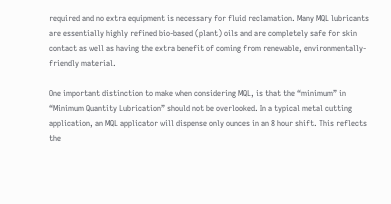required and no extra equipment is necessary for fluid reclamation. Many MQL lubricants are essentially highly refined bio-based (plant) oils and are completely safe for skin contact as well as having the extra benefit of coming from renewable, environmentally-friendly material.

One important distinction to make when considering MQL, is that the “minimum” in “Minimum Quantity Lubrication” should not be overlooked. In a typical metal cutting application, an MQL applicator will dispense only ounces in an 8 hour shift. This reflects the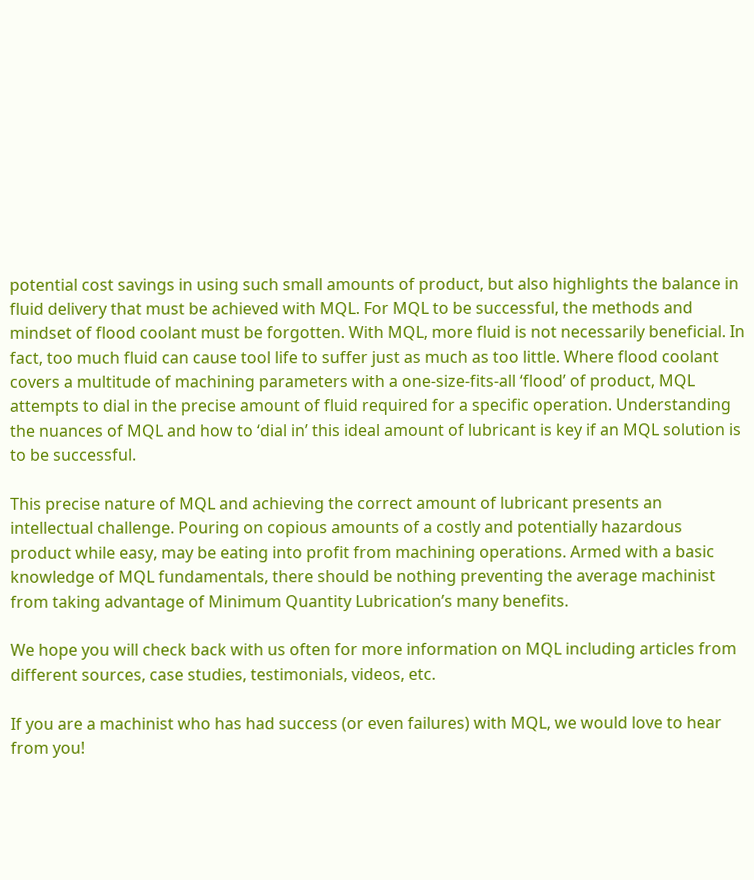potential cost savings in using such small amounts of product, but also highlights the balance in fluid delivery that must be achieved with MQL. For MQL to be successful, the methods and mindset of flood coolant must be forgotten. With MQL, more fluid is not necessarily beneficial. In fact, too much fluid can cause tool life to suffer just as much as too little. Where flood coolant covers a multitude of machining parameters with a one-size-fits-all ‘flood’ of product, MQL attempts to dial in the precise amount of fluid required for a specific operation. Understanding the nuances of MQL and how to ‘dial in’ this ideal amount of lubricant is key if an MQL solution is to be successful.

This precise nature of MQL and achieving the correct amount of lubricant presents an intellectual challenge. Pouring on copious amounts of a costly and potentially hazardous product while easy, may be eating into profit from machining operations. Armed with a basic knowledge of MQL fundamentals, there should be nothing preventing the average machinist from taking advantage of Minimum Quantity Lubrication’s many benefits.

We hope you will check back with us often for more information on MQL including articles from different sources, case studies, testimonials, videos, etc.

If you are a machinist who has had success (or even failures) with MQL, we would love to hear from you!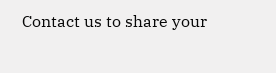Contact us to share your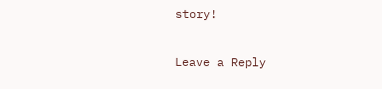story!

Leave a Reply